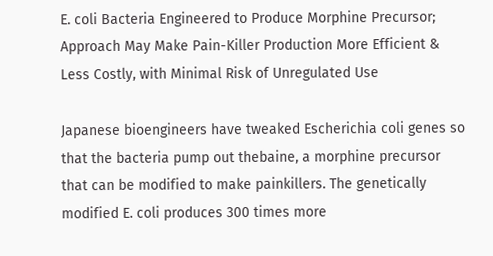E. coli Bacteria Engineered to Produce Morphine Precursor; Approach May Make Pain-Killer Production More Efficient & Less Costly, with Minimal Risk of Unregulated Use

Japanese bioengineers have tweaked Escherichia coli genes so that the bacteria pump out thebaine, a morphine precursor that can be modified to make painkillers. The genetically modified E. coli produces 300 times more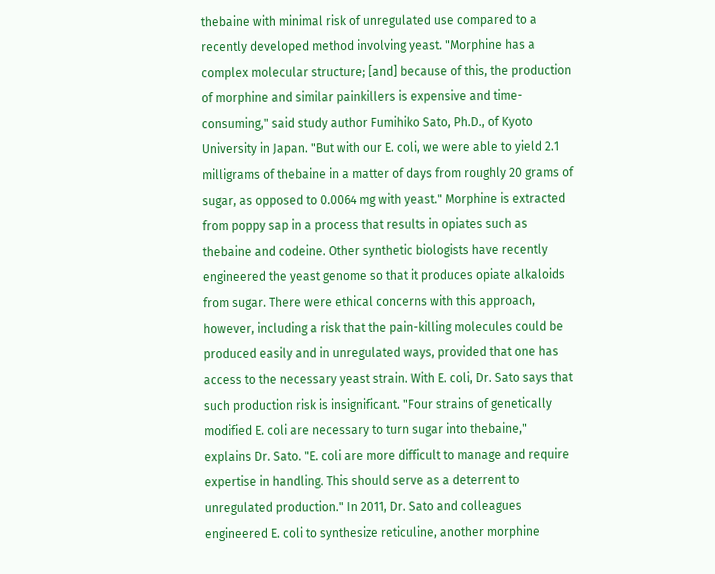thebaine with minimal risk of unregulated use compared to a recently developed method involving yeast. "Morphine has a complex molecular structure; [and] because of this, the production of morphine and similar painkillers is expensive and time-consuming," said study author Fumihiko Sato, Ph.D., of Kyoto University in Japan. "But with our E. coli, we were able to yield 2.1 milligrams of thebaine in a matter of days from roughly 20 grams of sugar, as opposed to 0.0064 mg with yeast." Morphine is extracted from poppy sap in a process that results in opiates such as thebaine and codeine. Other synthetic biologists have recently engineered the yeast genome so that it produces opiate alkaloids from sugar. There were ethical concerns with this approach, however, including a risk that the pain-killing molecules could be produced easily and in unregulated ways, provided that one has access to the necessary yeast strain. With E. coli, Dr. Sato says that such production risk is insignificant. "Four strains of genetically modified E. coli are necessary to turn sugar into thebaine," explains Dr. Sato. "E. coli are more difficult to manage and require expertise in handling. This should serve as a deterrent to unregulated production." In 2011, Dr. Sato and colleagues engineered E. coli to synthesize reticuline, another morphine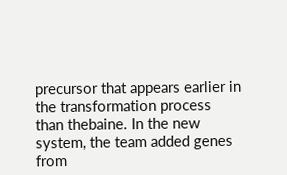precursor that appears earlier in the transformation process than thebaine. In the new system, the team added genes from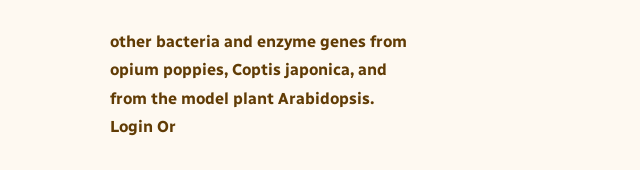other bacteria and enzyme genes from opium poppies, Coptis japonica, and from the model plant Arabidopsis.
Login Or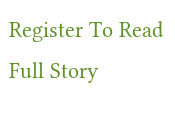Register To Read Full Story